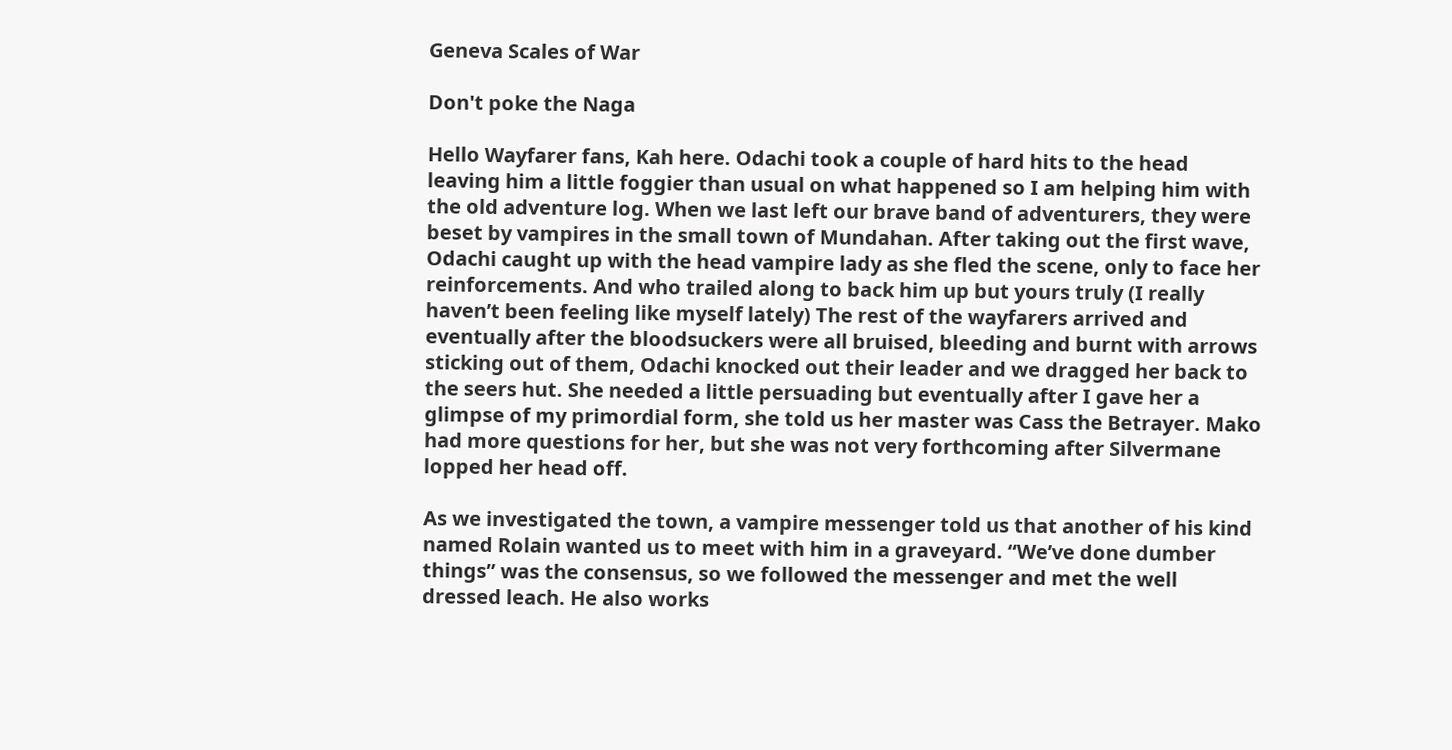Geneva Scales of War

Don't poke the Naga

Hello Wayfarer fans, Kah here. Odachi took a couple of hard hits to the head leaving him a little foggier than usual on what happened so I am helping him with the old adventure log. When we last left our brave band of adventurers, they were beset by vampires in the small town of Mundahan. After taking out the first wave, Odachi caught up with the head vampire lady as she fled the scene, only to face her reinforcements. And who trailed along to back him up but yours truly (I really haven’t been feeling like myself lately) The rest of the wayfarers arrived and eventually after the bloodsuckers were all bruised, bleeding and burnt with arrows sticking out of them, Odachi knocked out their leader and we dragged her back to the seers hut. She needed a little persuading but eventually after I gave her a glimpse of my primordial form, she told us her master was Cass the Betrayer. Mako had more questions for her, but she was not very forthcoming after Silvermane lopped her head off.

As we investigated the town, a vampire messenger told us that another of his kind named Rolain wanted us to meet with him in a graveyard. “We’ve done dumber things” was the consensus, so we followed the messenger and met the well dressed leach. He also works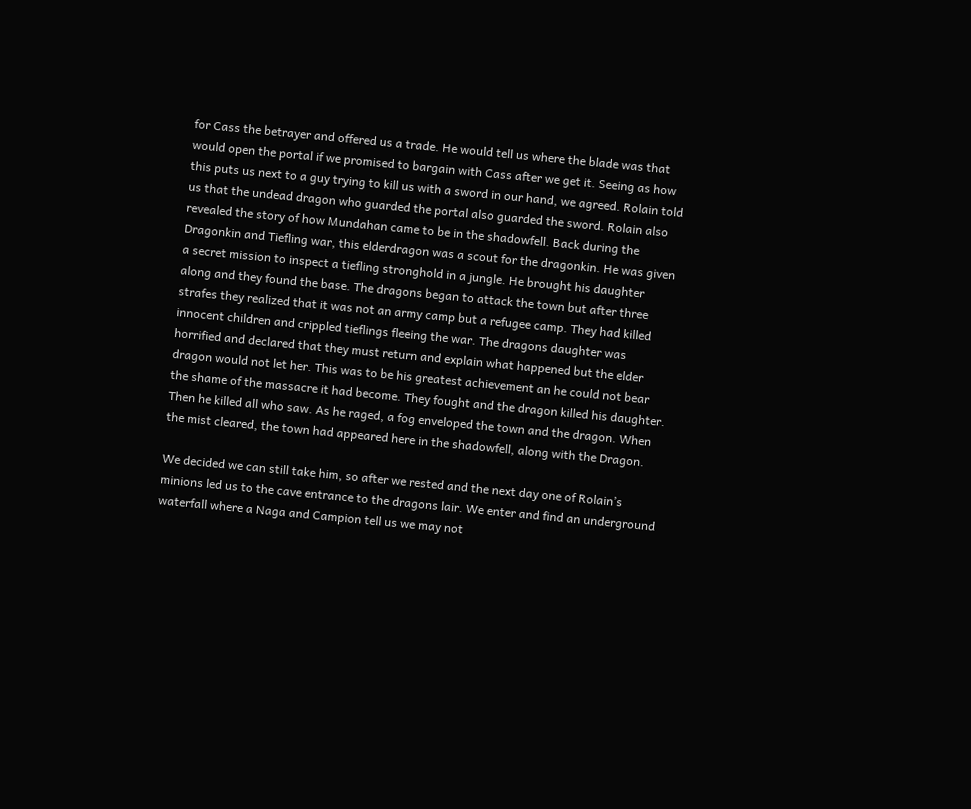for Cass the betrayer and offered us a trade. He would tell us where the blade was that would open the portal if we promised to bargain with Cass after we get it. Seeing as how this puts us next to a guy trying to kill us with a sword in our hand, we agreed. Rolain told us that the undead dragon who guarded the portal also guarded the sword. Rolain also revealed the story of how Mundahan came to be in the shadowfell. Back during the Dragonkin and Tiefling war, this elderdragon was a scout for the dragonkin. He was given a secret mission to inspect a tiefling stronghold in a jungle. He brought his daughter along and they found the base. The dragons began to attack the town but after three strafes they realized that it was not an army camp but a refugee camp. They had killed innocent children and crippled tieflings fleeing the war. The dragons daughter was horrified and declared that they must return and explain what happened but the elder dragon would not let her. This was to be his greatest achievement an he could not bear the shame of the massacre it had become. They fought and the dragon killed his daughter. Then he killed all who saw. As he raged, a fog enveloped the town and the dragon. When the mist cleared, the town had appeared here in the shadowfell, along with the Dragon.

We decided we can still take him, so after we rested and the next day one of Rolain’s minions led us to the cave entrance to the dragons lair. We enter and find an underground waterfall where a Naga and Campion tell us we may not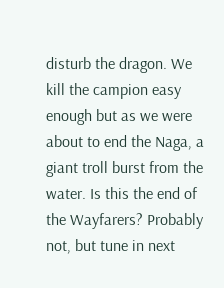disturb the dragon. We kill the campion easy enough but as we were about to end the Naga, a giant troll burst from the water. Is this the end of the Wayfarers? Probably not, but tune in next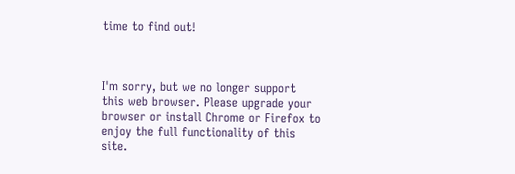time to find out!



I'm sorry, but we no longer support this web browser. Please upgrade your browser or install Chrome or Firefox to enjoy the full functionality of this site.